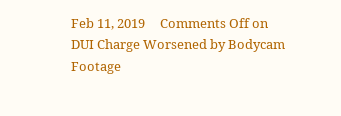Feb 11, 2019     Comments Off on DUI Charge Worsened by Bodycam Footage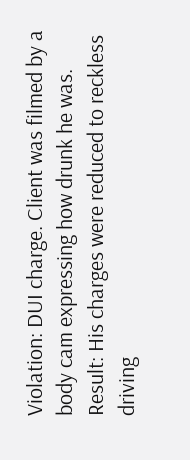Violation: DUI charge. Client was filmed by a body cam expressing how drunk he was.
Result: His charges were reduced to reckless driving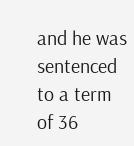and he was sentenced to a term of 36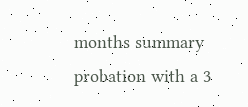months summary probation with a 3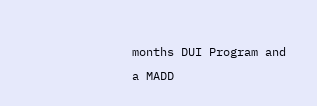months DUI Program and a MADD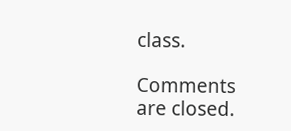class.

Comments are closed.